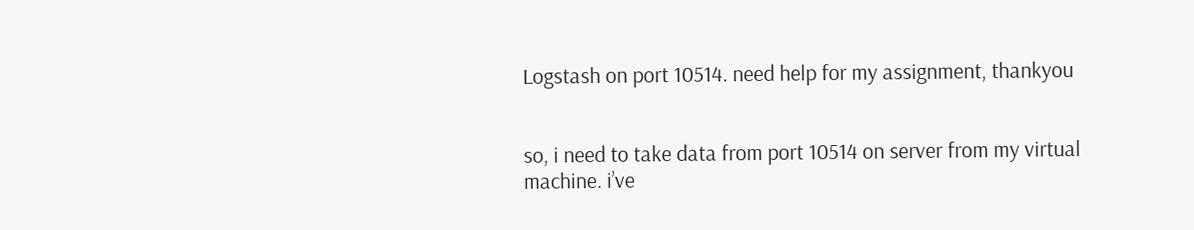Logstash on port 10514. need help for my assignment, thankyou


so, i need to take data from port 10514 on server from my virtual machine. i’ve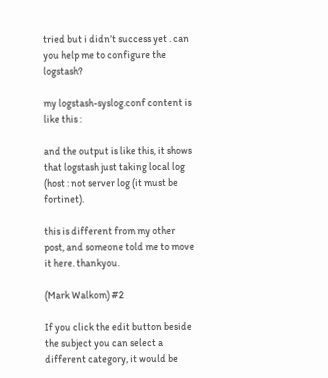tried but i didn’t success yet . can you help me to configure the logstash?

my logstash-syslog.conf content is like this :

and the output is like this, it shows that logstash just taking local log (host : not server log (it must be fortinet).

this is different from my other post, and someone told me to move it here. thankyou.

(Mark Walkom) #2

If you click the edit button beside the subject you can select a different category, it would be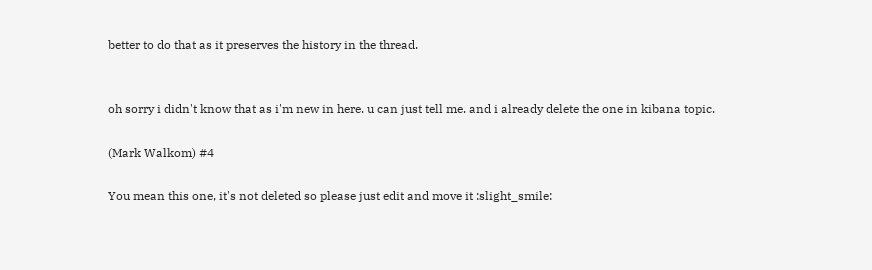better to do that as it preserves the history in the thread.


oh sorry i didn't know that as i'm new in here. u can just tell me. and i already delete the one in kibana topic.

(Mark Walkom) #4

You mean this one, it's not deleted so please just edit and move it :slight_smile: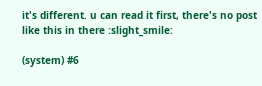it's different. u can read it first, there's no post like this in there :slight_smile:

(system) #6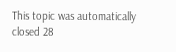This topic was automatically closed 28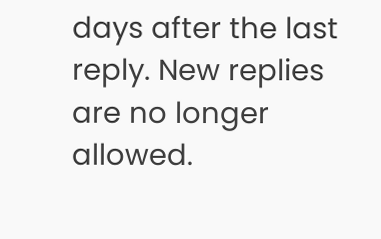days after the last reply. New replies are no longer allowed.